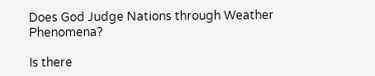Does God Judge Nations through Weather Phenomena?

Is there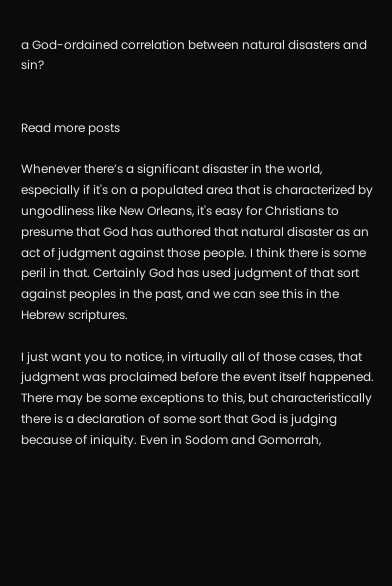a God-ordained correlation between natural disasters and sin?


Read more posts

Whenever there’s a significant disaster in the world, especially if it's on a populated area that is characterized by ungodliness like New Orleans, it's easy for Christians to presume that God has authored that natural disaster as an act of judgment against those people. I think there is some peril in that. Certainly God has used judgment of that sort against peoples in the past, and we can see this in the Hebrew scriptures.

I just want you to notice, in virtually all of those cases, that judgment was proclaimed before the event itself happened. There may be some exceptions to this, but characteristically there is a declaration of some sort that God is judging because of iniquity. Even in Sodom and Gomorrah,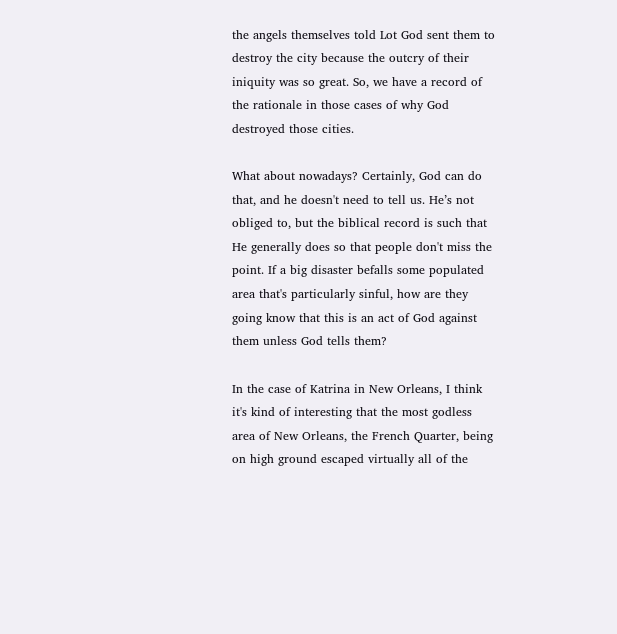the angels themselves told Lot God sent them to destroy the city because the outcry of their iniquity was so great. So, we have a record of the rationale in those cases of why God destroyed those cities.

What about nowadays? Certainly, God can do that, and he doesn't need to tell us. He’s not obliged to, but the biblical record is such that He generally does so that people don't miss the point. If a big disaster befalls some populated area that's particularly sinful, how are they going know that this is an act of God against them unless God tells them?

In the case of Katrina in New Orleans, I think it's kind of interesting that the most godless area of New Orleans, the French Quarter, being on high ground escaped virtually all of the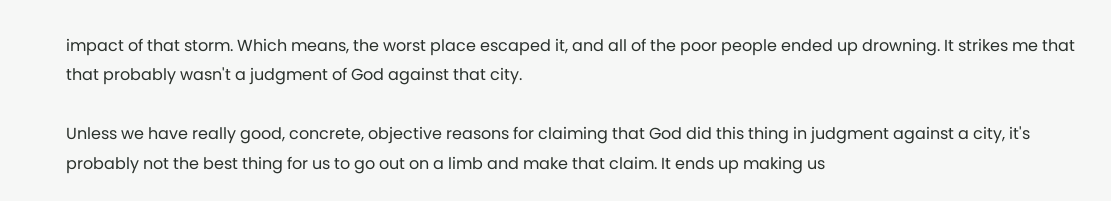impact of that storm. Which means, the worst place escaped it, and all of the poor people ended up drowning. It strikes me that that probably wasn't a judgment of God against that city.

Unless we have really good, concrete, objective reasons for claiming that God did this thing in judgment against a city, it's probably not the best thing for us to go out on a limb and make that claim. It ends up making us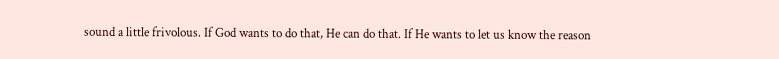sound a little frivolous. If God wants to do that, He can do that. If He wants to let us know the reason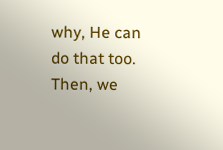why, He can do that too. Then, we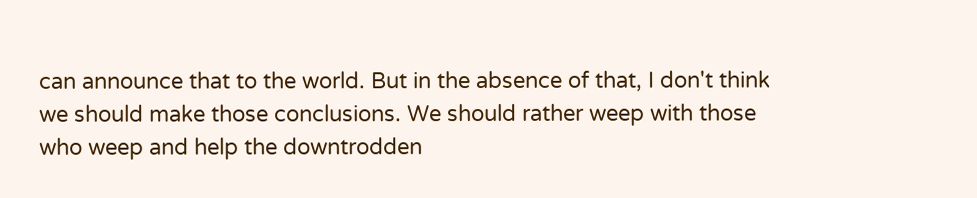can announce that to the world. But in the absence of that, I don't think we should make those conclusions. We should rather weep with those who weep and help the downtrodden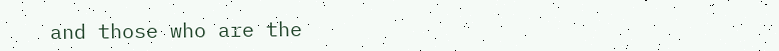and those who are the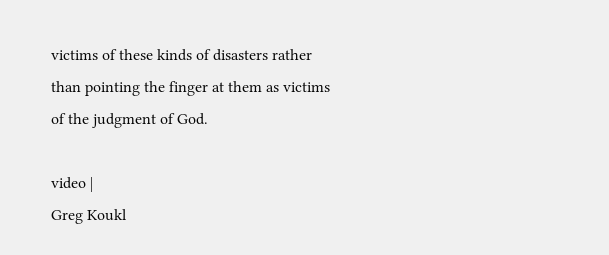victims of these kinds of disasters rather than pointing the finger at them as victims of the judgment of God.

video |
Greg Koukl